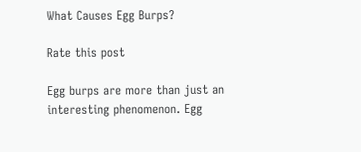What Causes Egg Burps?

Rate this post

Egg burps are more than just an interesting phenomenon. Egg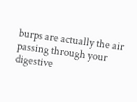burps are actually the air passing through your digestive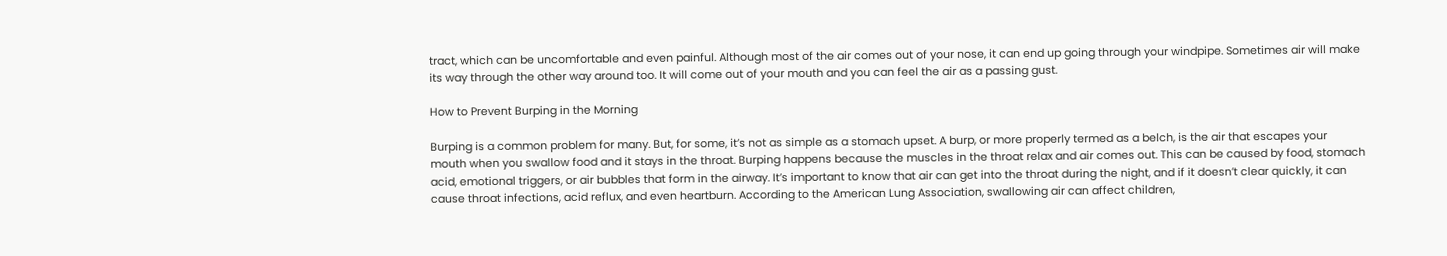tract, which can be uncomfortable and even painful. Although most of the air comes out of your nose, it can end up going through your windpipe. Sometimes air will make its way through the other way around too. It will come out of your mouth and you can feel the air as a passing gust.

How to Prevent Burping in the Morning

Burping is a common problem for many. But, for some, it’s not as simple as a stomach upset. A burp, or more properly termed as a belch, is the air that escapes your mouth when you swallow food and it stays in the throat. Burping happens because the muscles in the throat relax and air comes out. This can be caused by food, stomach acid, emotional triggers, or air bubbles that form in the airway. It’s important to know that air can get into the throat during the night, and if it doesn’t clear quickly, it can cause throat infections, acid reflux, and even heartburn. According to the American Lung Association, swallowing air can affect children,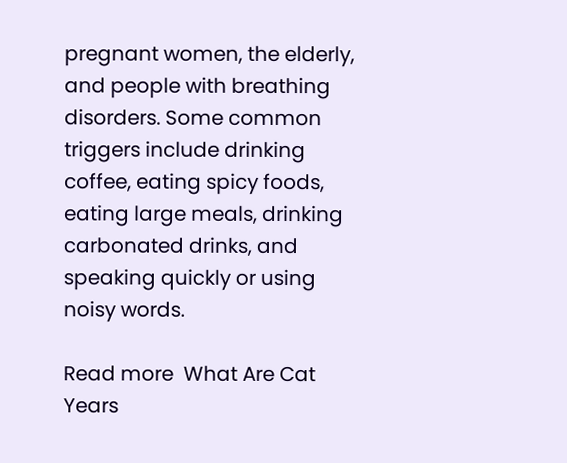pregnant women, the elderly, and people with breathing disorders. Some common triggers include drinking coffee, eating spicy foods, eating large meals, drinking carbonated drinks, and speaking quickly or using noisy words.

Read more  What Are Cat Years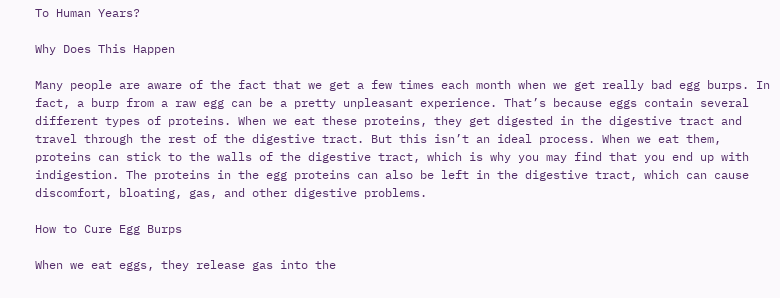To Human Years?

Why Does This Happen

Many people are aware of the fact that we get a few times each month when we get really bad egg burps. In fact, a burp from a raw egg can be a pretty unpleasant experience. That’s because eggs contain several different types of proteins. When we eat these proteins, they get digested in the digestive tract and travel through the rest of the digestive tract. But this isn’t an ideal process. When we eat them, proteins can stick to the walls of the digestive tract, which is why you may find that you end up with indigestion. The proteins in the egg proteins can also be left in the digestive tract, which can cause discomfort, bloating, gas, and other digestive problems.

How to Cure Egg Burps

When we eat eggs, they release gas into the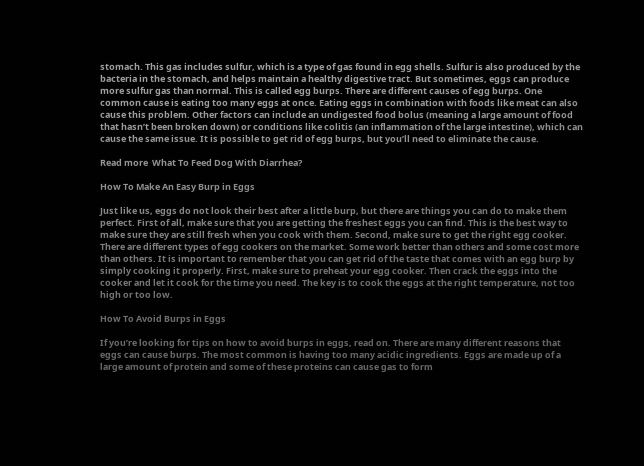stomach. This gas includes sulfur, which is a type of gas found in egg shells. Sulfur is also produced by the bacteria in the stomach, and helps maintain a healthy digestive tract. But sometimes, eggs can produce more sulfur gas than normal. This is called egg burps. There are different causes of egg burps. One common cause is eating too many eggs at once. Eating eggs in combination with foods like meat can also cause this problem. Other factors can include an undigested food bolus (meaning a large amount of food that hasn’t been broken down) or conditions like colitis (an inflammation of the large intestine), which can cause the same issue. It is possible to get rid of egg burps, but you’ll need to eliminate the cause.

Read more  What To Feed Dog With Diarrhea?

How To Make An Easy Burp in Eggs

Just like us, eggs do not look their best after a little burp, but there are things you can do to make them perfect. First of all, make sure that you are getting the freshest eggs you can find. This is the best way to make sure they are still fresh when you cook with them. Second, make sure to get the right egg cooker. There are different types of egg cookers on the market. Some work better than others and some cost more than others. It is important to remember that you can get rid of the taste that comes with an egg burp by simply cooking it properly. First, make sure to preheat your egg cooker. Then crack the eggs into the cooker and let it cook for the time you need. The key is to cook the eggs at the right temperature, not too high or too low.

How To Avoid Burps in Eggs

If you’re looking for tips on how to avoid burps in eggs, read on. There are many different reasons that eggs can cause burps. The most common is having too many acidic ingredients. Eggs are made up of a large amount of protein and some of these proteins can cause gas to form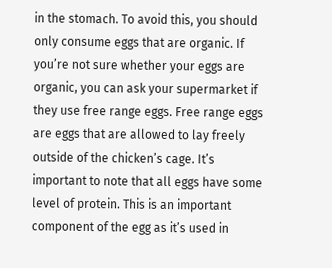in the stomach. To avoid this, you should only consume eggs that are organic. If you’re not sure whether your eggs are organic, you can ask your supermarket if they use free range eggs. Free range eggs are eggs that are allowed to lay freely outside of the chicken’s cage. It’s important to note that all eggs have some level of protein. This is an important component of the egg as it’s used in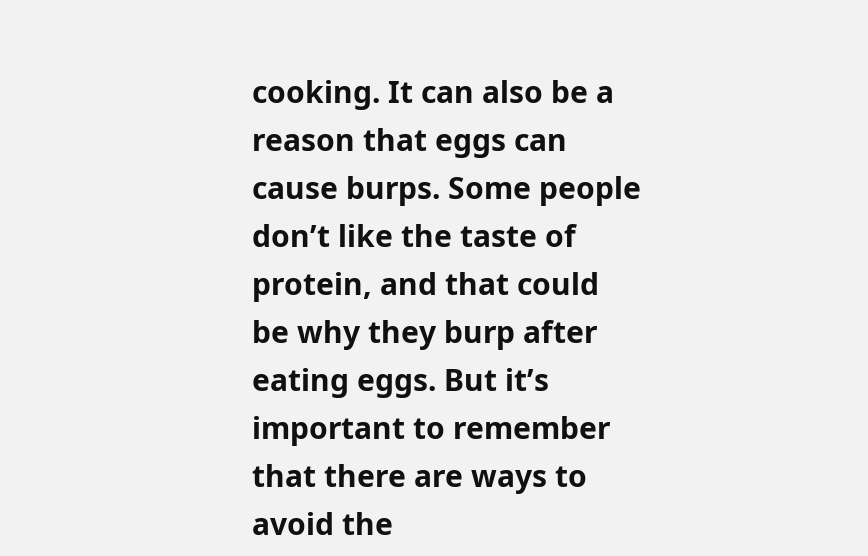cooking. It can also be a reason that eggs can cause burps. Some people don’t like the taste of protein, and that could be why they burp after eating eggs. But it’s important to remember that there are ways to avoid the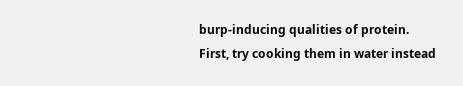burp-inducing qualities of protein. First, try cooking them in water instead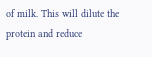of milk. This will dilute the protein and reduce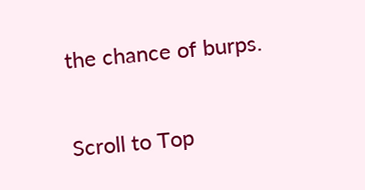the chance of burps.

Scroll to Top